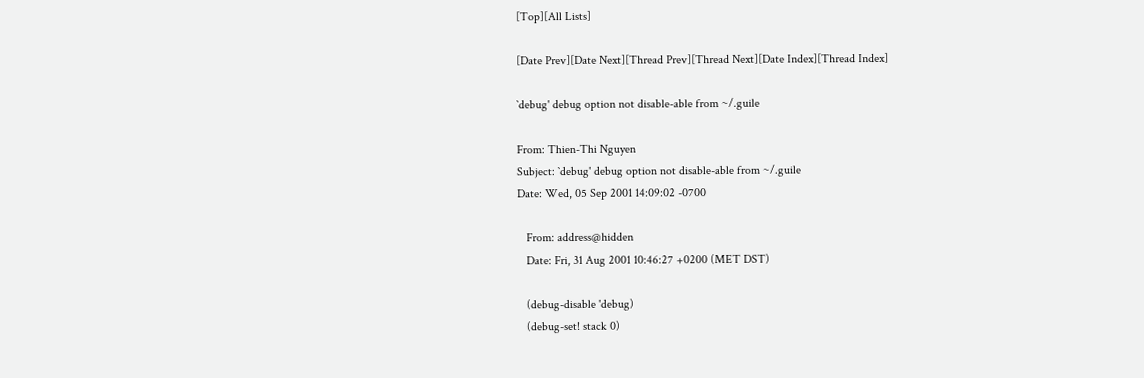[Top][All Lists]

[Date Prev][Date Next][Thread Prev][Thread Next][Date Index][Thread Index]

`debug' debug option not disable-able from ~/.guile

From: Thien-Thi Nguyen
Subject: `debug' debug option not disable-able from ~/.guile
Date: Wed, 05 Sep 2001 14:09:02 -0700

   From: address@hidden
   Date: Fri, 31 Aug 2001 10:46:27 +0200 (MET DST)

   (debug-disable 'debug)
   (debug-set! stack 0)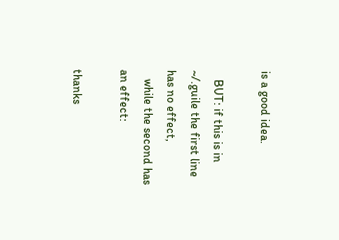is a good idea.

   BUT: if this is in ~/.guile the first line has no effect,
   while the second has an effect:

thanks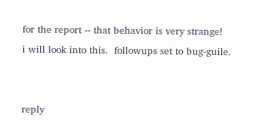for the report -- that behavior is very strange!
i will look into this.  followups set to bug-guile.


reply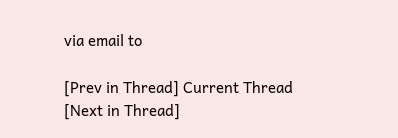via email to

[Prev in Thread] Current Thread [Next in Thread]